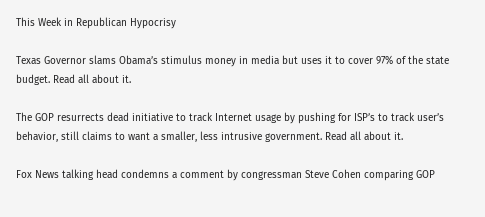This Week in Republican Hypocrisy

Texas Governor slams Obama’s stimulus money in media but uses it to cover 97% of the state budget. Read all about it.

The GOP resurrects dead initiative to track Internet usage by pushing for ISP’s to track user’s behavior, still claims to want a smaller, less intrusive government. Read all about it.

Fox News talking head condemns a comment by congressman Steve Cohen comparing GOP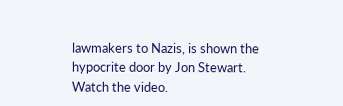lawmakers to Nazis, is shown the hypocrite door by Jon Stewart. Watch the video.